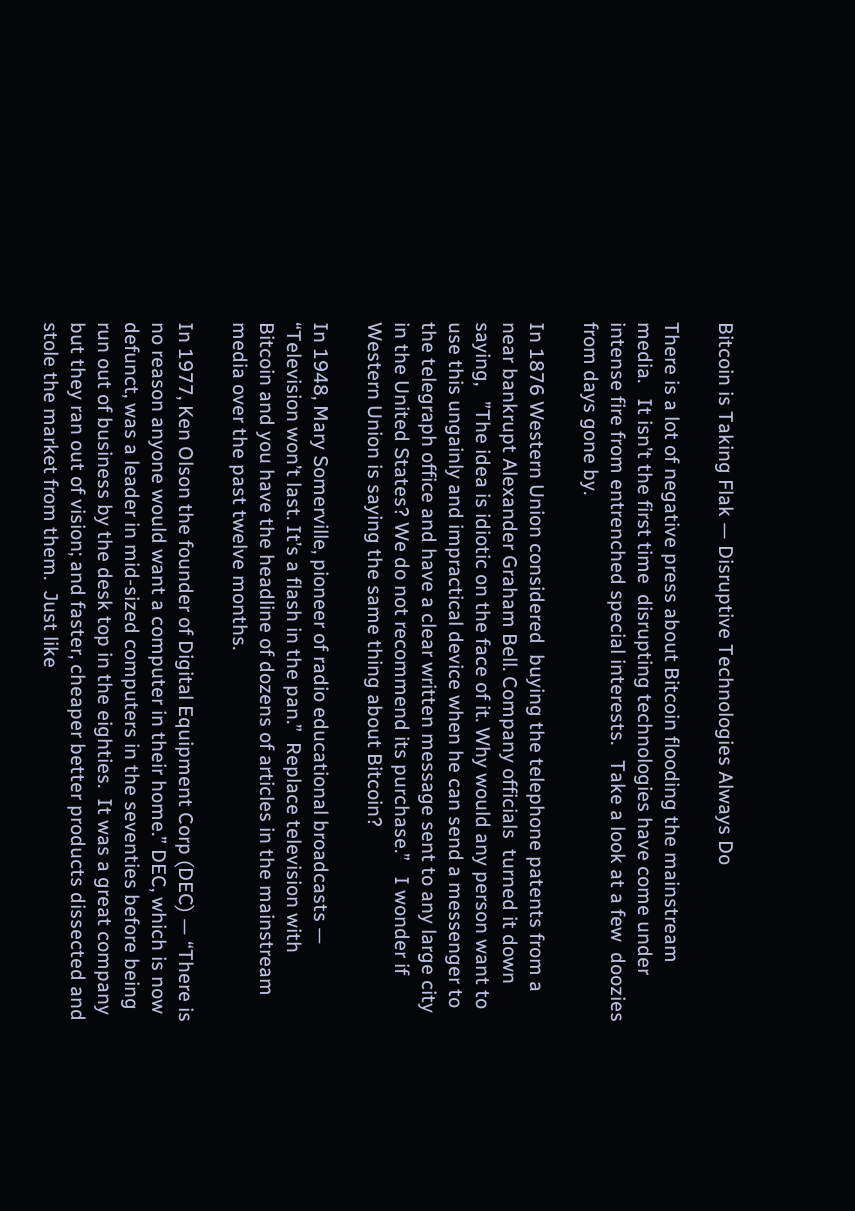Bitcoin is Taking Flak — Disruptive Technologies Always Do

There is a lot of negative press about Bitcoin flooding the mainstream media.   It isn’t the first time  disrupting technologies have come under intense fire from entrenched special interests.   Take a look at a few  doozies from days gone by.

In 1876 Western Union considered  buying the telephone patents from a near bankrupt Alexander Graham Bell. Company officials  turned it down saying,   ”The idea is idiotic on the face of it. Why would any person want to use this ungainly and impractical device when he can send a messenger to the telegraph office and have a clear written message sent to any large city in the United States? We do not recommend its purchase.”   I wonder if Western Union is saying the same thing about Bitcoin?

In 1948, Mary Somerville, pioneer of radio educational broadcasts — “Television won’t last. It’s a flash in the pan.”  Replace television with  Bitcoin and you have the headline of dozens of articles in the mainstream media over the past twelve months.

In 1977, Ken Olson the founder of Digital Equipment Corp (DEC) — “There is no reason anyone would want a computer in their home.” DEC, which is now defunct, was a leader in mid-sized computers in the seventies before being run out of business by the desk top in the eighties.  It was a great company but they ran out of vision; and faster, cheaper better products dissected and stole the market from them.  Just like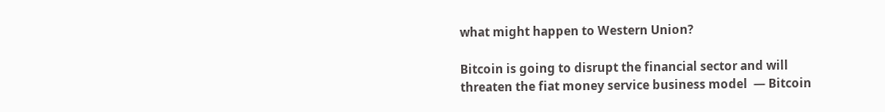what might happen to Western Union?

Bitcoin is going to disrupt the financial sector and will threaten the fiat money service business model  — Bitcoin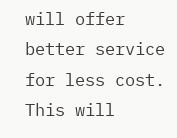will offer better service  for less cost.  This will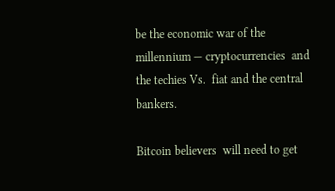be the economic war of the millennium — cryptocurrencies  and the techies Vs.  fiat and the central bankers.

Bitcoin believers  will need to get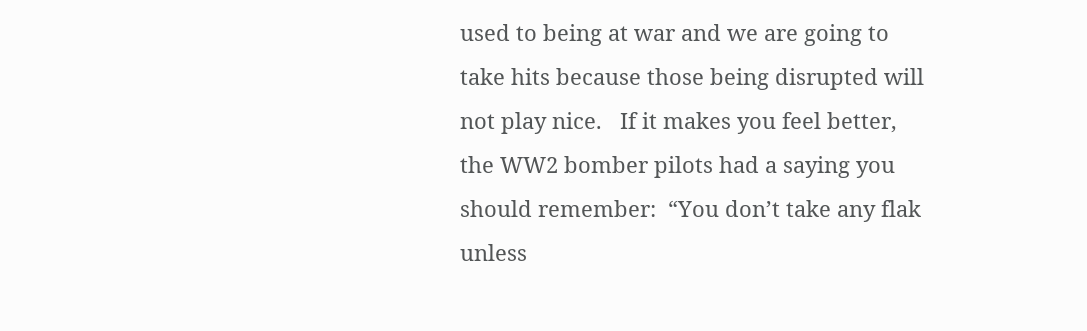used to being at war and we are going to take hits because those being disrupted will not play nice.   If it makes you feel better, the WW2 bomber pilots had a saying you  should remember:  “You don’t take any flak unless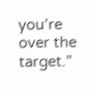you’re over the target.”